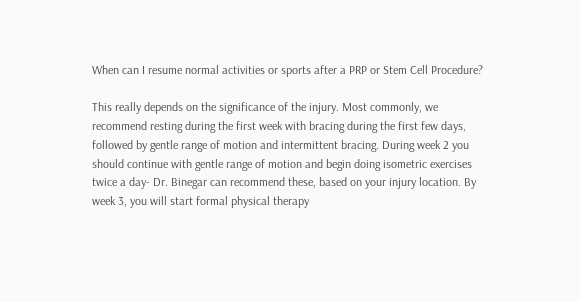When can I resume normal activities or sports after a PRP or Stem Cell Procedure?

This really depends on the significance of the injury. Most commonly, we recommend resting during the first week with bracing during the first few days, followed by gentle range of motion and intermittent bracing. During week 2 you should continue with gentle range of motion and begin doing isometric exercises twice a day- Dr. Binegar can recommend these, based on your injury location. By week 3, you will start formal physical therapy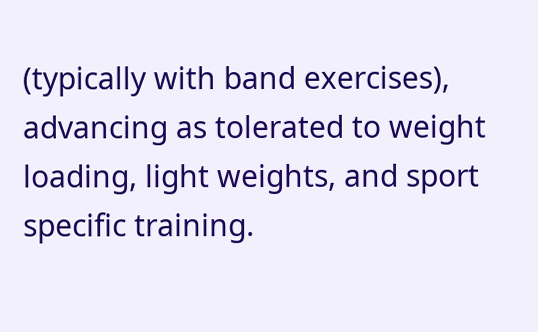(typically with band exercises), advancing as tolerated to weight loading, light weights, and sport specific training.